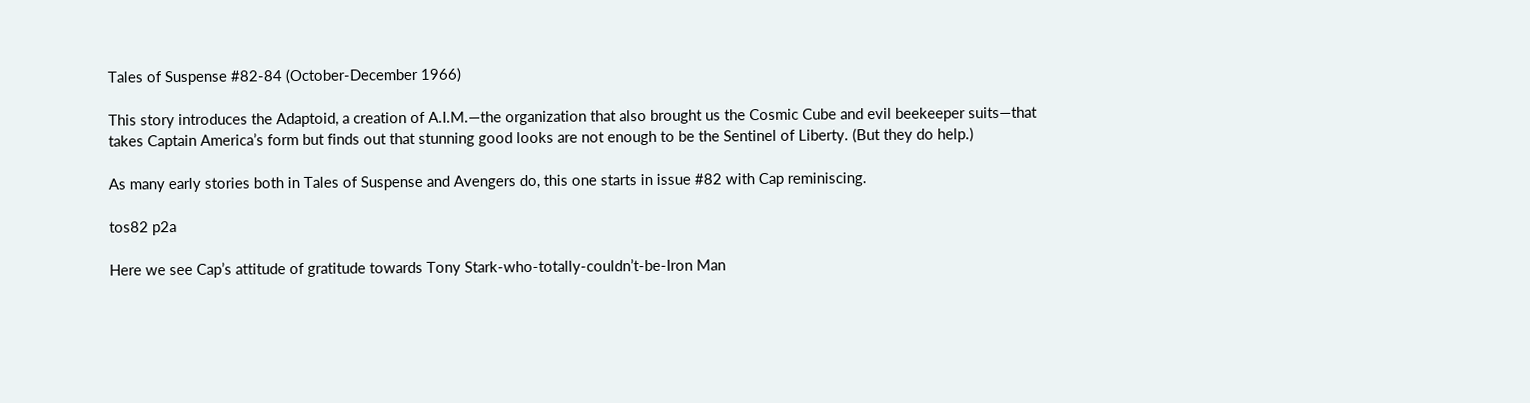Tales of Suspense #82-84 (October-December 1966)

This story introduces the Adaptoid, a creation of A.I.M.—the organization that also brought us the Cosmic Cube and evil beekeeper suits—that takes Captain America’s form but finds out that stunning good looks are not enough to be the Sentinel of Liberty. (But they do help.)

As many early stories both in Tales of Suspense and Avengers do, this one starts in issue #82 with Cap reminiscing.

tos82 p2a

Here we see Cap’s attitude of gratitude towards Tony Stark-who-totally-couldn’t-be-Iron Man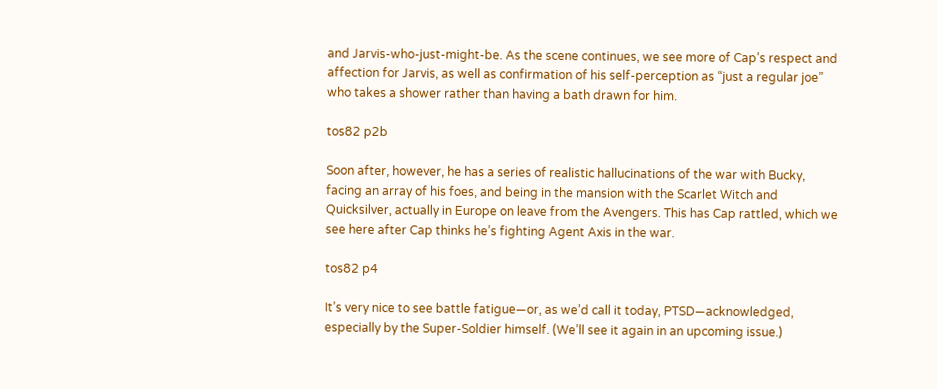and Jarvis-who-just-might-be. As the scene continues, we see more of Cap’s respect and affection for Jarvis, as well as confirmation of his self-perception as “just a regular joe” who takes a shower rather than having a bath drawn for him.

tos82 p2b

Soon after, however, he has a series of realistic hallucinations of the war with Bucky, facing an array of his foes, and being in the mansion with the Scarlet Witch and Quicksilver, actually in Europe on leave from the Avengers. This has Cap rattled, which we see here after Cap thinks he’s fighting Agent Axis in the war.

tos82 p4

It’s very nice to see battle fatigue—or, as we’d call it today, PTSD—acknowledged, especially by the Super-Soldier himself. (We’ll see it again in an upcoming issue.)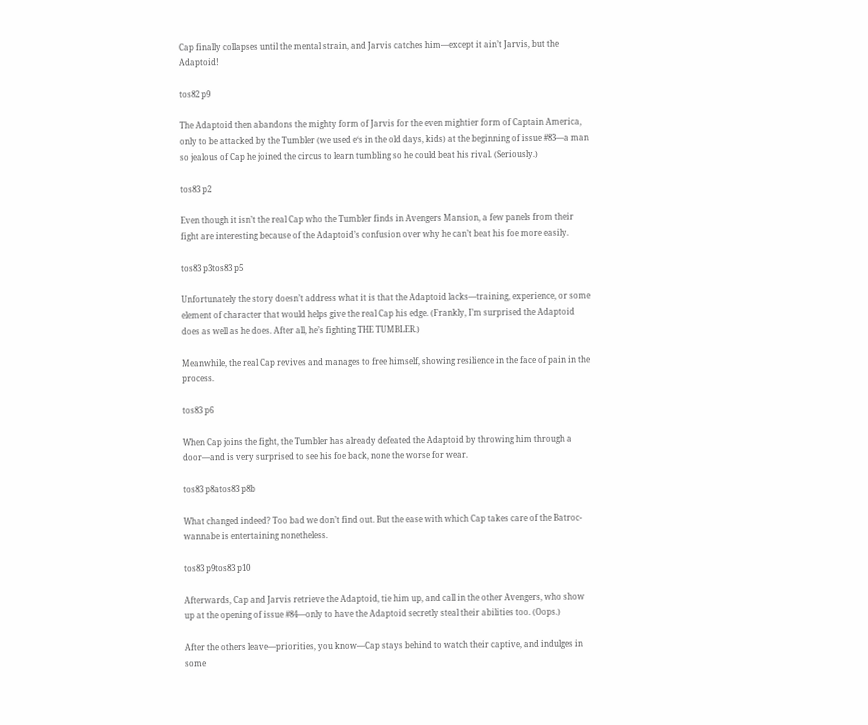Cap finally collapses until the mental strain, and Jarvis catches him—except it ain’t Jarvis, but the Adaptoid!

tos82 p9

The Adaptoid then abandons the mighty form of Jarvis for the even mightier form of Captain America, only to be attacked by the Tumbler (we used e‘s in the old days, kids) at the beginning of issue #83—a man so jealous of Cap he joined the circus to learn tumbling so he could beat his rival. (Seriously.)

tos83 p2

Even though it isn’t the real Cap who the Tumbler finds in Avengers Mansion, a few panels from their fight are interesting because of the Adaptoid’s confusion over why he can’t beat his foe more easily.

tos83 p3tos83 p5

Unfortunately the story doesn’t address what it is that the Adaptoid lacks—training, experience, or some element of character that would helps give the real Cap his edge. (Frankly, I’m surprised the Adaptoid does as well as he does. After all, he’s fighting THE TUMBLER.)

Meanwhile, the real Cap revives and manages to free himself, showing resilience in the face of pain in the process.

tos83 p6

When Cap joins the fight, the Tumbler has already defeated the Adaptoid by throwing him through a door—and is very surprised to see his foe back, none the worse for wear.

tos83 p8atos83 p8b

What changed indeed? Too bad we don’t find out. But the ease with which Cap takes care of the Batroc-wannabe is entertaining nonetheless.

tos83 p9tos83 p10

Afterwards, Cap and Jarvis retrieve the Adaptoid, tie him up, and call in the other Avengers, who show up at the opening of issue #84—only to have the Adaptoid secretly steal their abilities too. (Oops.)

After the others leave—priorities, you know—Cap stays behind to watch their captive, and indulges in some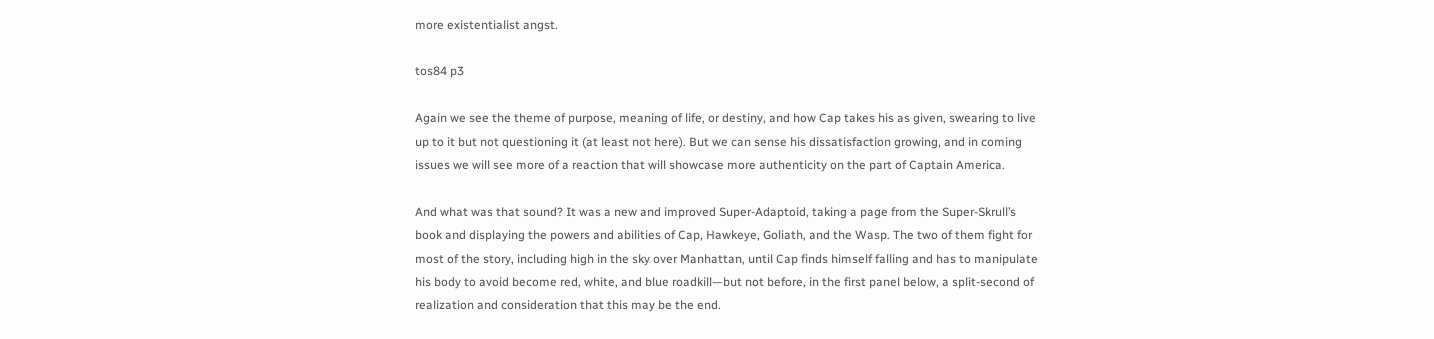more existentialist angst.

tos84 p3

Again we see the theme of purpose, meaning of life, or destiny, and how Cap takes his as given, swearing to live up to it but not questioning it (at least not here). But we can sense his dissatisfaction growing, and in coming issues we will see more of a reaction that will showcase more authenticity on the part of Captain America.

And what was that sound? It was a new and improved Super-Adaptoid, taking a page from the Super-Skrull’s book and displaying the powers and abilities of Cap, Hawkeye, Goliath, and the Wasp. The two of them fight for most of the story, including high in the sky over Manhattan, until Cap finds himself falling and has to manipulate his body to avoid become red, white, and blue roadkill—but not before, in the first panel below, a split-second of realization and consideration that this may be the end.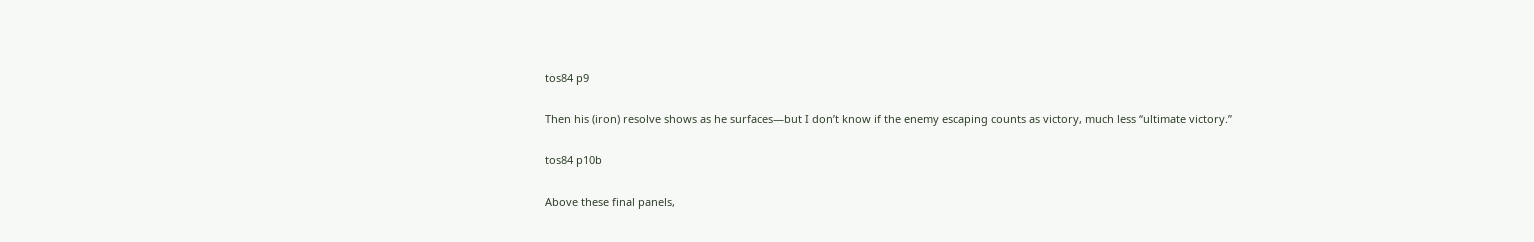tos84 p9

Then his (iron) resolve shows as he surfaces—but I don’t know if the enemy escaping counts as victory, much less “ultimate victory.”

tos84 p10b

Above these final panels,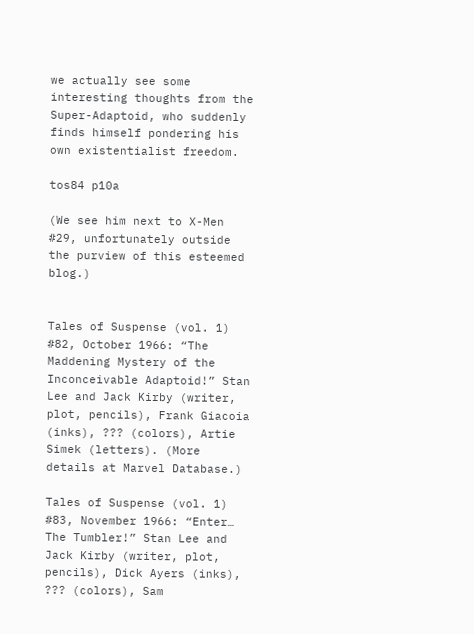we actually see some interesting thoughts from the Super-Adaptoid, who suddenly finds himself pondering his own existentialist freedom.

tos84 p10a

(We see him next to X-Men #29, unfortunately outside the purview of this esteemed blog.)


Tales of Suspense (vol. 1) #82, October 1966: “The Maddening Mystery of the Inconceivable Adaptoid!” Stan Lee and Jack Kirby (writer, plot, pencils), Frank Giacoia (inks), ??? (colors), Artie Simek (letters). (More details at Marvel Database.)

Tales of Suspense (vol. 1) #83, November 1966: “Enter… The Tumbler!” Stan Lee and Jack Kirby (writer, plot, pencils), Dick Ayers (inks), ??? (colors), Sam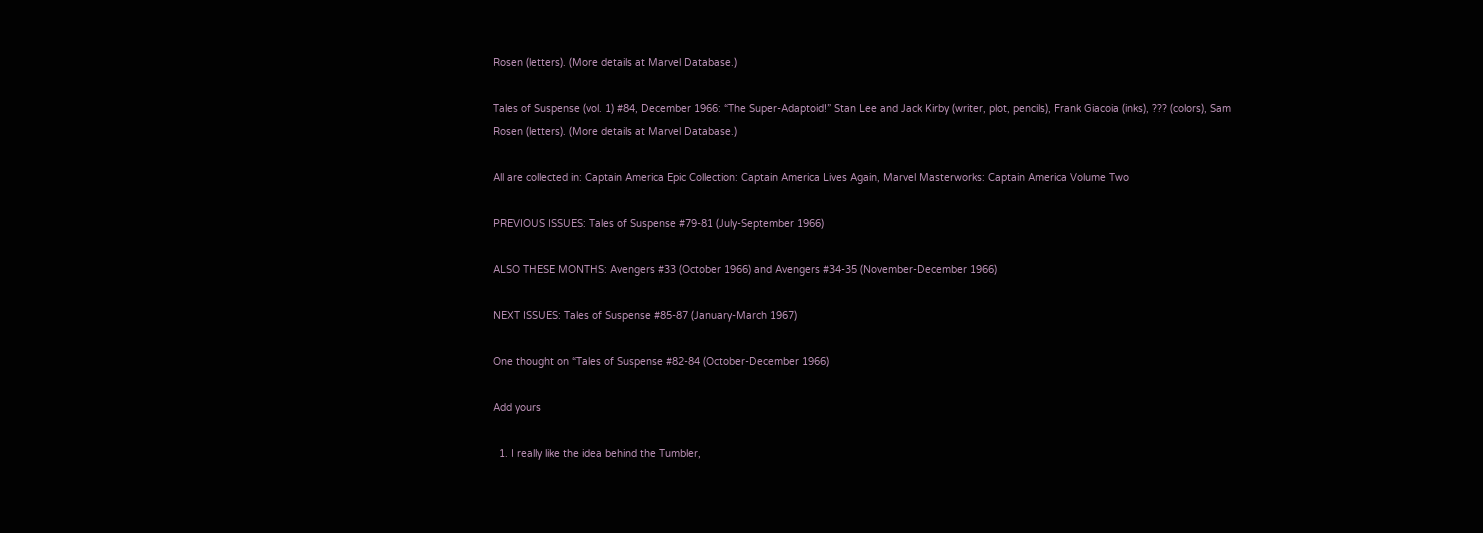Rosen (letters). (More details at Marvel Database.)

Tales of Suspense (vol. 1) #84, December 1966: “The Super-Adaptoid!” Stan Lee and Jack Kirby (writer, plot, pencils), Frank Giacoia (inks), ??? (colors), Sam Rosen (letters). (More details at Marvel Database.)

All are collected in: Captain America Epic Collection: Captain America Lives Again, Marvel Masterworks: Captain America Volume Two

PREVIOUS ISSUES: Tales of Suspense #79-81 (July-September 1966)

ALSO THESE MONTHS: Avengers #33 (October 1966) and Avengers #34-35 (November-December 1966)

NEXT ISSUES: Tales of Suspense #85-87 (January-March 1967)

One thought on “Tales of Suspense #82-84 (October-December 1966)

Add yours

  1. I really like the idea behind the Tumbler,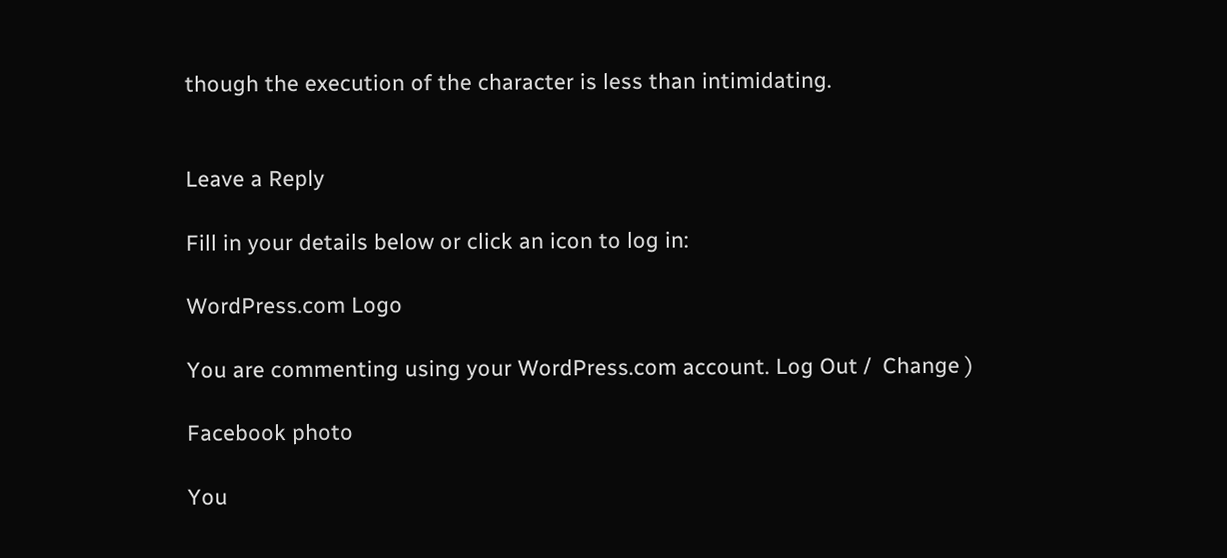though the execution of the character is less than intimidating.


Leave a Reply

Fill in your details below or click an icon to log in:

WordPress.com Logo

You are commenting using your WordPress.com account. Log Out /  Change )

Facebook photo

You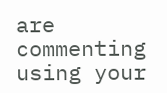are commenting using your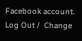Facebook account. Log Out /  Change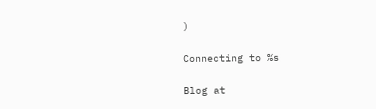)

Connecting to %s

Blog at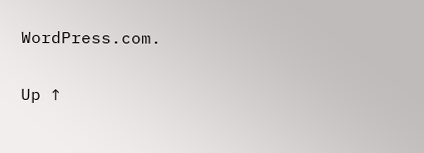WordPress.com.

Up ↑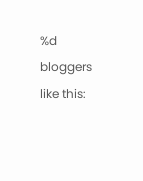%d bloggers like this: